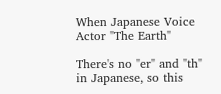When Japanese Voice Actor "The Earth"

There's no "er" and "th" in Japanese, so this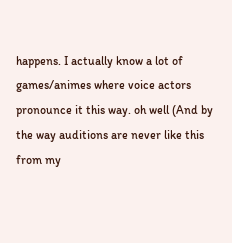happens. I actually know a lot of games/animes where voice actors pronounce it this way. oh well (And by the way auditions are never like this from my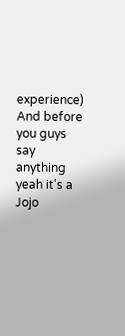experience) And before you guys say anything yeah it's a Jojo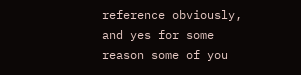reference obviously, and yes for some reason some of you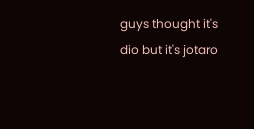guys thought it's dio but it's jotaro